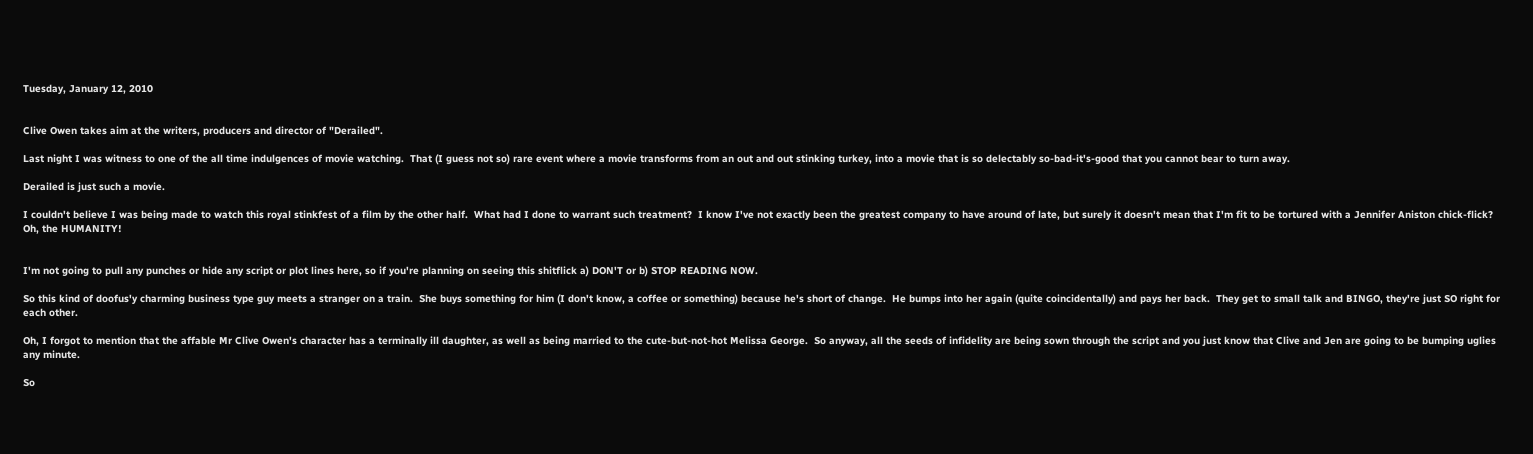Tuesday, January 12, 2010


Clive Owen takes aim at the writers, producers and director of "Derailed".

Last night I was witness to one of the all time indulgences of movie watching.  That (I guess not so) rare event where a movie transforms from an out and out stinking turkey, into a movie that is so delectably so-bad-it's-good that you cannot bear to turn away.

Derailed is just such a movie.

I couldn't believe I was being made to watch this royal stinkfest of a film by the other half.  What had I done to warrant such treatment?  I know I've not exactly been the greatest company to have around of late, but surely it doesn't mean that I'm fit to be tortured with a Jennifer Aniston chick-flick?  Oh, the HUMANITY!


I'm not going to pull any punches or hide any script or plot lines here, so if you're planning on seeing this shitflick a) DON'T or b) STOP READING NOW.

So this kind of doofus'y charming business type guy meets a stranger on a train.  She buys something for him (I don't know, a coffee or something) because he's short of change.  He bumps into her again (quite coincidentally) and pays her back.  They get to small talk and BINGO, they're just SO right for each other.

Oh, I forgot to mention that the affable Mr Clive Owen's character has a terminally ill daughter, as well as being married to the cute-but-not-hot Melissa George.  So anyway, all the seeds of infidelity are being sown through the script and you just know that Clive and Jen are going to be bumping uglies any minute.

So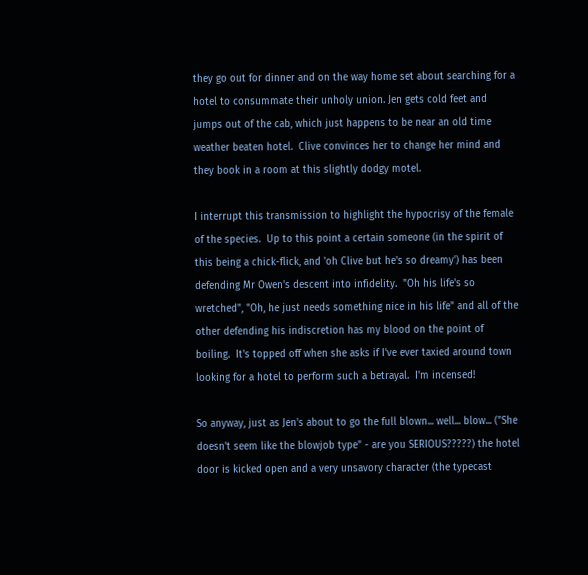they go out for dinner and on the way home set about searching for a hotel to consummate their unholy union. Jen gets cold feet and jumps out of the cab, which just happens to be near an old time weather beaten hotel.  Clive convinces her to change her mind and they book in a room at this slightly dodgy motel.

I interrupt this transmission to highlight the hypocrisy of the female of the species.  Up to this point a certain someone (in the spirit of this being a chick-flick, and 'oh Clive but he's so dreamy') has been defending Mr Owen's descent into infidelity.  "Oh his life's so wretched", "Oh, he just needs something nice in his life" and all of the other defending his indiscretion has my blood on the point of boiling.  It's topped off when she asks if I've ever taxied around town looking for a hotel to perform such a betrayal.  I'm incensed!

So anyway, just as Jen's about to go the full blown... well... blow... ("She doesn't seem like the blowjob type" - are you SERIOUS?????) the hotel door is kicked open and a very unsavory character (the typecast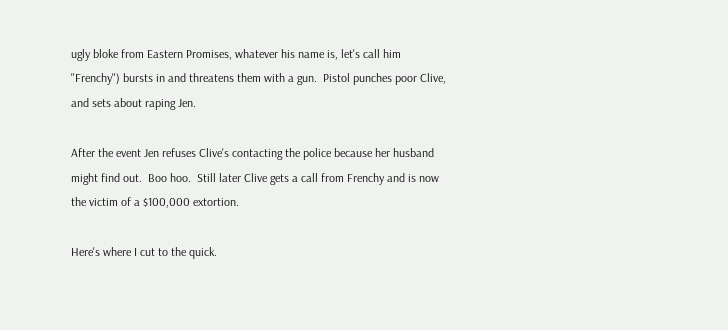ugly bloke from Eastern Promises, whatever his name is, let's call him "Frenchy") bursts in and threatens them with a gun.  Pistol punches poor Clive, and sets about raping Jen.

After the event Jen refuses Clive's contacting the police because her husband might find out.  Boo hoo.  Still later Clive gets a call from Frenchy and is now the victim of a $100,000 extortion.

Here's where I cut to the quick.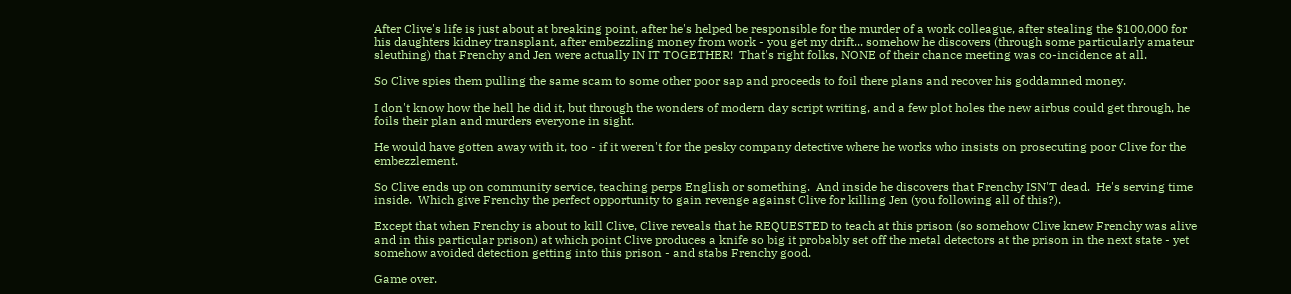After Clive's life is just about at breaking point, after he's helped be responsible for the murder of a work colleague, after stealing the $100,000 for his daughters kidney transplant, after embezzling money from work - you get my drift... somehow he discovers (through some particularly amateur sleuthing) that Frenchy and Jen were actually IN IT TOGETHER!  That's right folks, NONE of their chance meeting was co-incidence at all.

So Clive spies them pulling the same scam to some other poor sap and proceeds to foil there plans and recover his goddamned money.

I don't know how the hell he did it, but through the wonders of modern day script writing, and a few plot holes the new airbus could get through, he foils their plan and murders everyone in sight.

He would have gotten away with it, too - if it weren't for the pesky company detective where he works who insists on prosecuting poor Clive for the embezzlement.

So Clive ends up on community service, teaching perps English or something.  And inside he discovers that Frenchy ISN'T dead.  He's serving time inside.  Which give Frenchy the perfect opportunity to gain revenge against Clive for killing Jen (you following all of this?).

Except that when Frenchy is about to kill Clive, Clive reveals that he REQUESTED to teach at this prison (so somehow Clive knew Frenchy was alive and in this particular prison) at which point Clive produces a knife so big it probably set off the metal detectors at the prison in the next state - yet somehow avoided detection getting into this prison - and stabs Frenchy good.

Game over.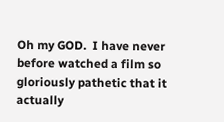Oh my GOD.  I have never before watched a film so gloriously pathetic that it actually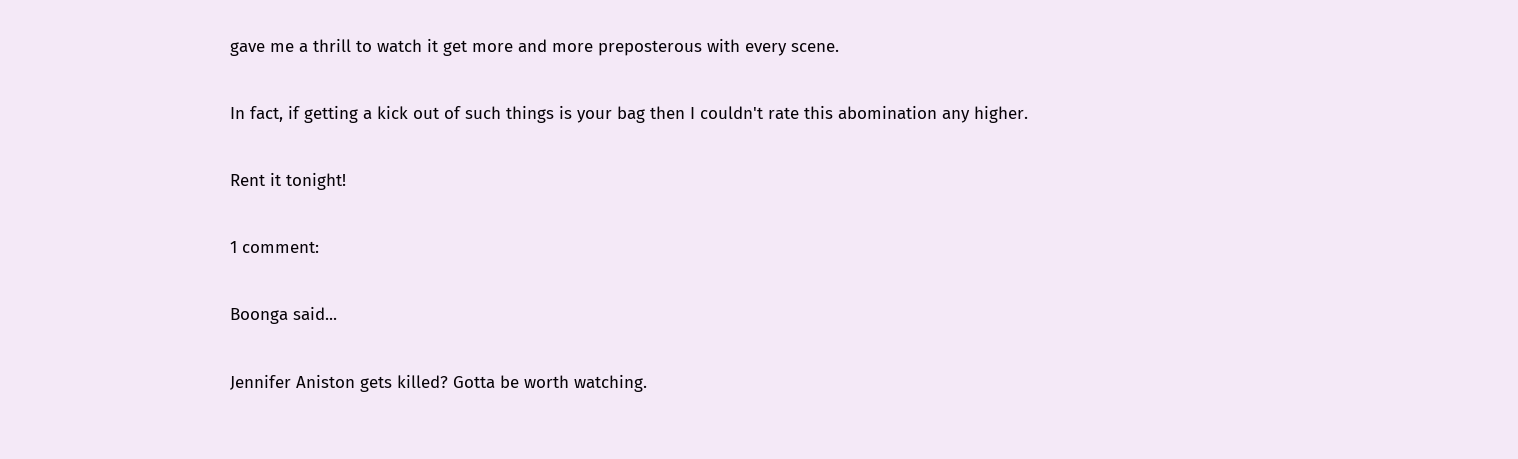gave me a thrill to watch it get more and more preposterous with every scene.

In fact, if getting a kick out of such things is your bag then I couldn't rate this abomination any higher.

Rent it tonight!

1 comment:

Boonga said...

Jennifer Aniston gets killed? Gotta be worth watching.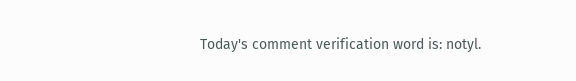Today's comment verification word is: notyl.